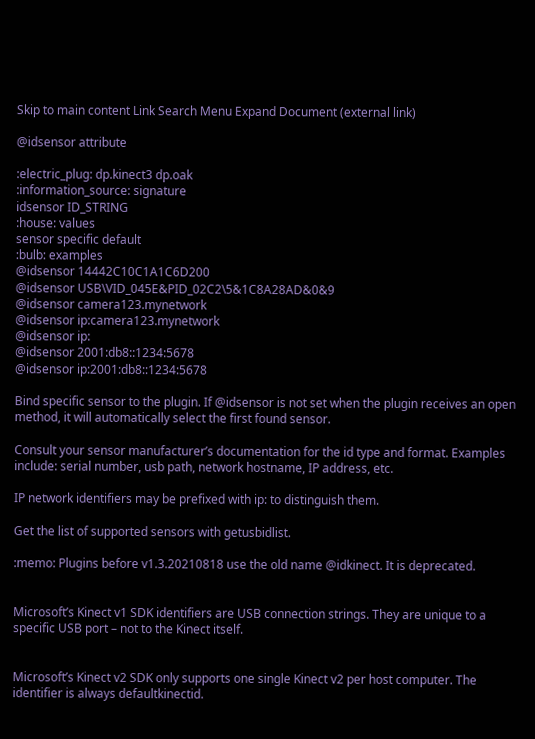Skip to main content Link Search Menu Expand Document (external link)

@idsensor attribute

:electric_plug: dp.kinect3 dp.oak
:information_source: signature
idsensor ID_STRING
:house: values
sensor specific default
:bulb: examples
@idsensor 14442C10C1A1C6D200
@idsensor USB\VID_045E&PID_02C2\5&1C8A28AD&0&9
@idsensor camera123.mynetwork
@idsensor ip:camera123.mynetwork
@idsensor ip:
@idsensor 2001:db8::1234:5678
@idsensor ip:2001:db8::1234:5678

Bind specific sensor to the plugin. If @idsensor is not set when the plugin receives an open method, it will automatically select the first found sensor.

Consult your sensor manufacturer’s documentation for the id type and format. Examples include: serial number, usb path, network hostname, IP address, etc.

IP network identifiers may be prefixed with ip: to distinguish them.

Get the list of supported sensors with getusbidlist.

:memo: Plugins before v1.3.20210818 use the old name @idkinect. It is deprecated.


Microsoft’s Kinect v1 SDK identifiers are USB connection strings. They are unique to a specific USB port – not to the Kinect itself.


Microsoft’s Kinect v2 SDK only supports one single Kinect v2 per host computer. The identifier is always defaultkinectid.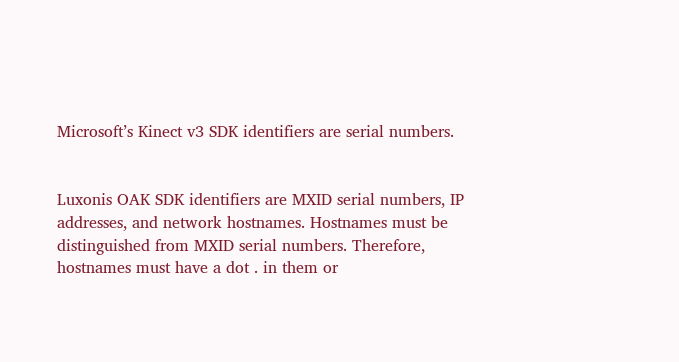Microsoft’s Kinect v3 SDK identifiers are serial numbers.


Luxonis OAK SDK identifiers are MXID serial numbers, IP addresses, and network hostnames. Hostnames must be distinguished from MXID serial numbers. Therefore, hostnames must have a dot . in them or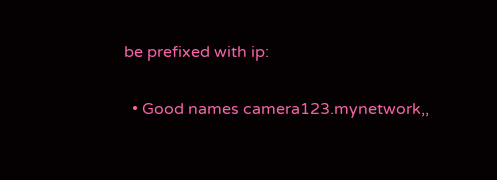be prefixed with ip:

  • Good names camera123.mynetwork,,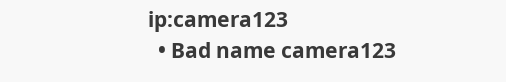ip:camera123
  • Bad name camera123